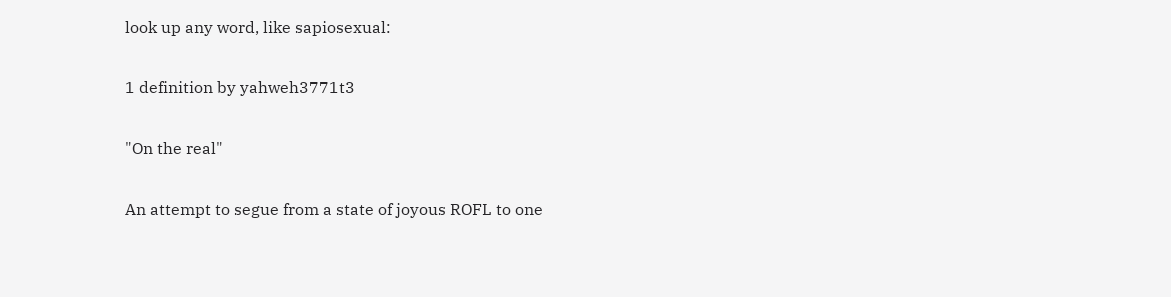look up any word, like sapiosexual:

1 definition by yahweh3771t3

"On the real"

An attempt to segue from a state of joyous ROFL to one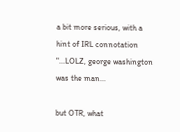a bit more serious, with a hint of IRL connotation
"...LOLZ, george washington was the man...

but OTR, what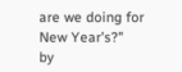are we doing for New Year's?"
by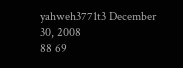yahweh3771t3 December 30, 2008
88 69